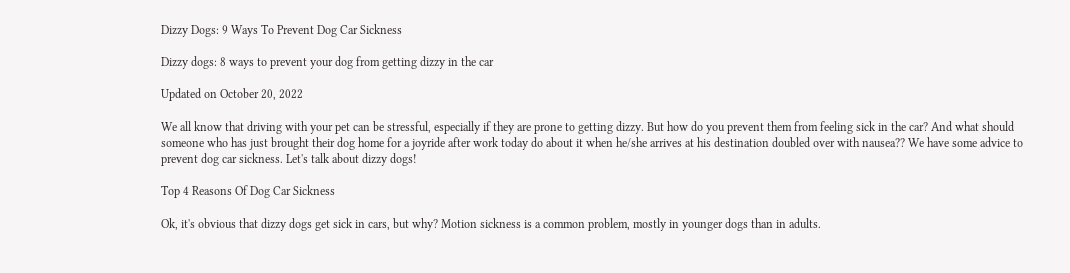Dizzy Dogs: 9 Ways To Prevent Dog Car Sickness

Dizzy dogs: 8 ways to prevent your dog from getting dizzy in the car

Updated on October 20, 2022

We all know that driving with your pet can be stressful, especially if they are prone to getting dizzy. But how do you prevent them from feeling sick in the car? And what should someone who has just brought their dog home for a joyride after work today do about it when he/she arrives at his destination doubled over with nausea?? We have some advice to prevent dog car sickness. Let's talk about dizzy dogs!

Top 4 Reasons Of Dog Car Sickness

Ok, it's obvious that dizzy dogs get sick in cars, but why? Motion sickness is a common problem, mostly in younger dogs than in adults.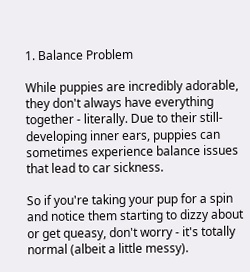1. Balance Problem

While puppies are incredibly adorable, they don't always have everything together - literally. Due to their still-developing inner ears, puppies can sometimes experience balance issues that lead to car sickness.

So if you're taking your pup for a spin and notice them starting to dizzy about or get queasy, don't worry - it's totally normal (albeit a little messy).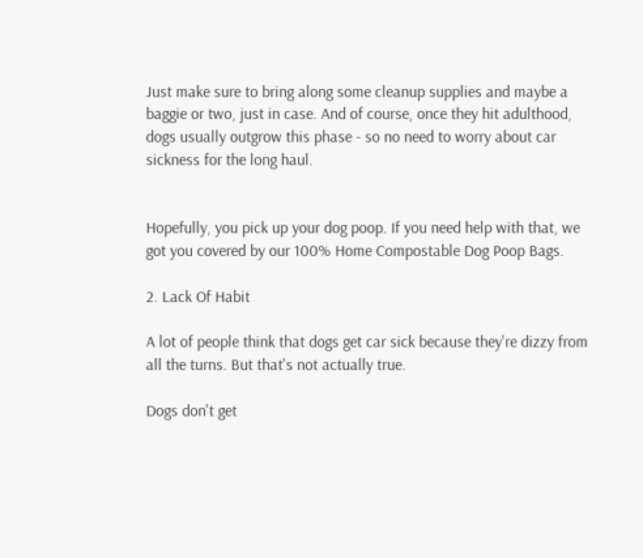Just make sure to bring along some cleanup supplies and maybe a baggie or two, just in case. And of course, once they hit adulthood, dogs usually outgrow this phase - so no need to worry about car sickness for the long haul.


Hopefully, you pick up your dog poop. If you need help with that, we got you covered by our 100% Home Compostable Dog Poop Bags.

2. Lack Of Habit

A lot of people think that dogs get car sick because they're dizzy from all the turns. But that's not actually true.

Dogs don't get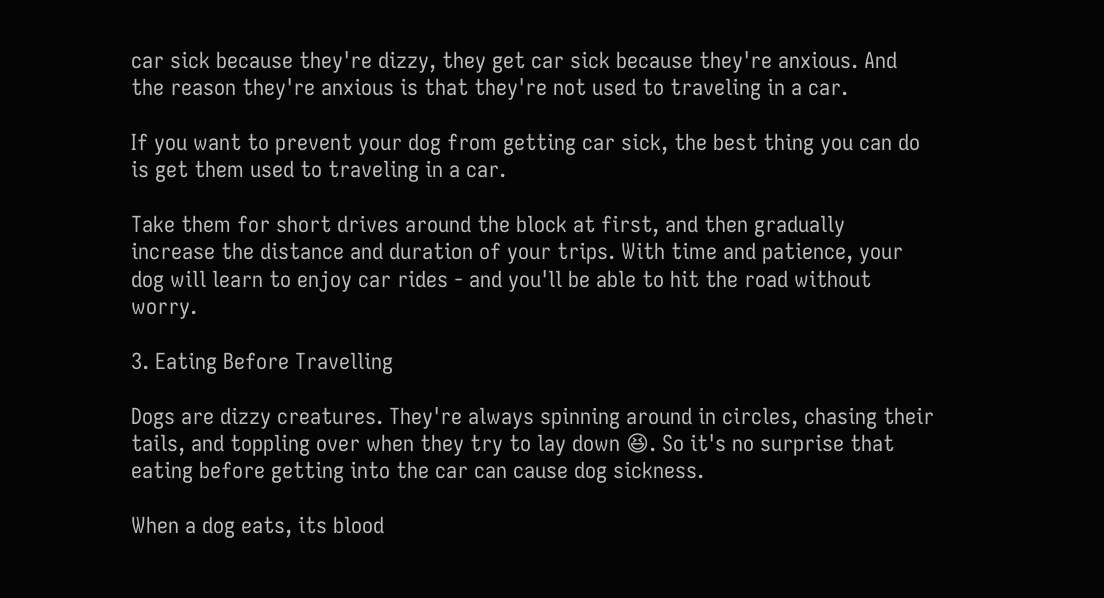car sick because they're dizzy, they get car sick because they're anxious. And the reason they're anxious is that they're not used to traveling in a car.

If you want to prevent your dog from getting car sick, the best thing you can do is get them used to traveling in a car.

Take them for short drives around the block at first, and then gradually increase the distance and duration of your trips. With time and patience, your dog will learn to enjoy car rides - and you'll be able to hit the road without worry.

3. Eating Before Travelling

Dogs are dizzy creatures. They're always spinning around in circles, chasing their tails, and toppling over when they try to lay down 😆. So it's no surprise that eating before getting into the car can cause dog sickness.

When a dog eats, its blood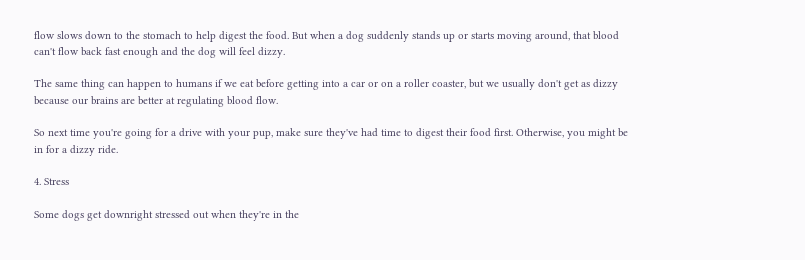flow slows down to the stomach to help digest the food. But when a dog suddenly stands up or starts moving around, that blood can't flow back fast enough and the dog will feel dizzy.

The same thing can happen to humans if we eat before getting into a car or on a roller coaster, but we usually don't get as dizzy because our brains are better at regulating blood flow.

So next time you're going for a drive with your pup, make sure they've had time to digest their food first. Otherwise, you might be in for a dizzy ride.

4. Stress

Some dogs get downright stressed out when they're in the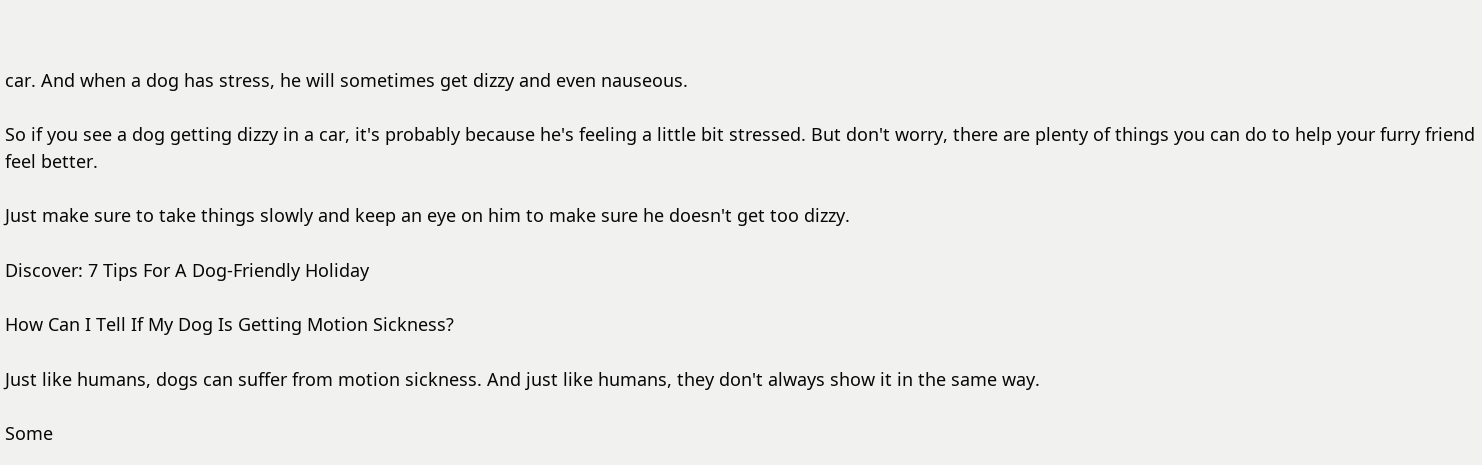car. And when a dog has stress, he will sometimes get dizzy and even nauseous.

So if you see a dog getting dizzy in a car, it's probably because he's feeling a little bit stressed. But don't worry, there are plenty of things you can do to help your furry friend feel better.

Just make sure to take things slowly and keep an eye on him to make sure he doesn't get too dizzy.

Discover: 7 Tips For A Dog-Friendly Holiday

How Can I Tell If My Dog Is Getting Motion Sickness?

Just like humans, dogs can suffer from motion sickness. And just like humans, they don't always show it in the same way.

Some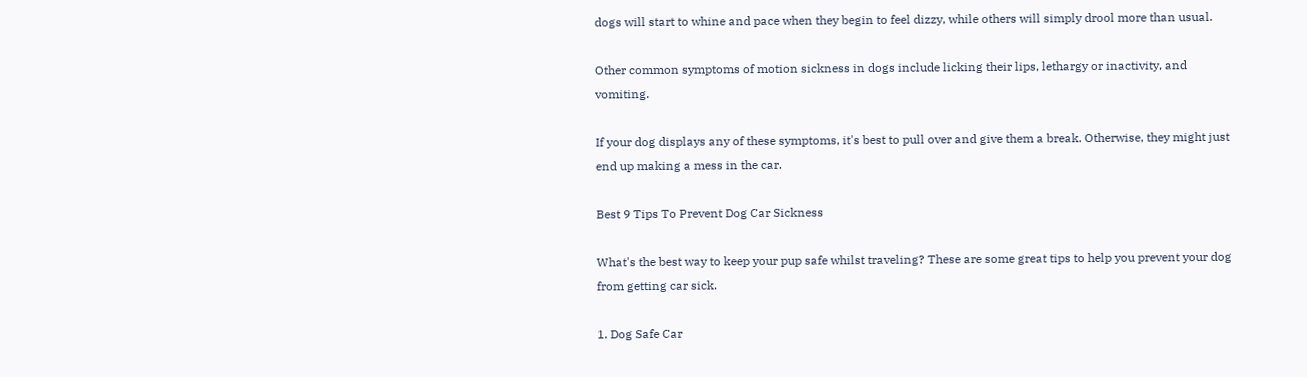dogs will start to whine and pace when they begin to feel dizzy, while others will simply drool more than usual.

Other common symptoms of motion sickness in dogs include licking their lips, lethargy or inactivity, and vomiting.

If your dog displays any of these symptoms, it's best to pull over and give them a break. Otherwise, they might just end up making a mess in the car.

Best 9 Tips To Prevent Dog Car Sickness

What's the best way to keep your pup safe whilst traveling? These are some great tips to help you prevent your dog from getting car sick.

1. Dog Safe Car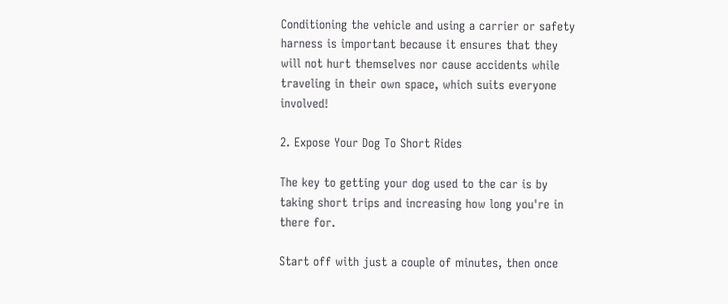Conditioning the vehicle and using a carrier or safety harness is important because it ensures that they will not hurt themselves nor cause accidents while traveling in their own space, which suits everyone involved!

2. Expose Your Dog To Short Rides

The key to getting your dog used to the car is by taking short trips and increasing how long you're in there for.

Start off with just a couple of minutes, then once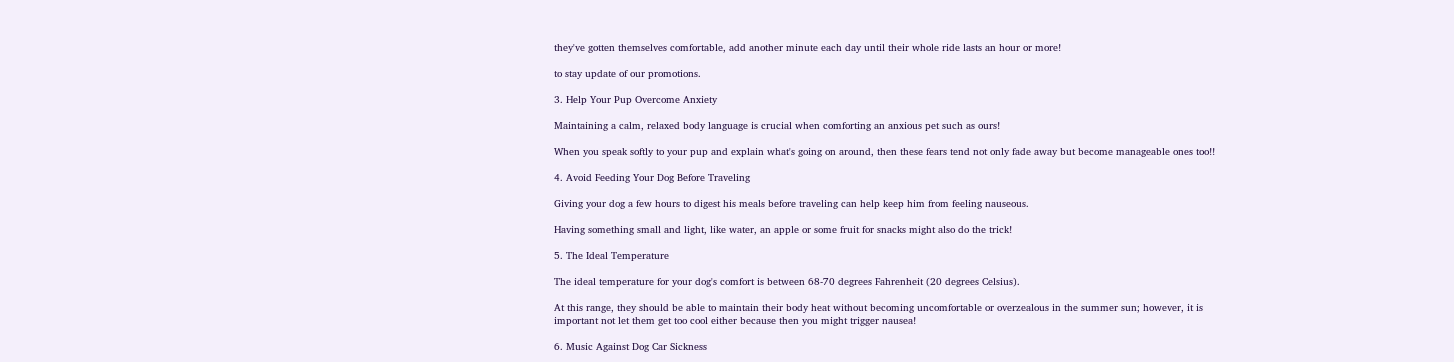they've gotten themselves comfortable, add another minute each day until their whole ride lasts an hour or more!

to stay update of our promotions.

3. Help Your Pup Overcome Anxiety

Maintaining a calm, relaxed body language is crucial when comforting an anxious pet such as ours!

When you speak softly to your pup and explain what's going on around, then these fears tend not only fade away but become manageable ones too!!

4. Avoid Feeding Your Dog Before Traveling

Giving your dog a few hours to digest his meals before traveling can help keep him from feeling nauseous.

Having something small and light, like water, an apple or some fruit for snacks might also do the trick!

5. The Ideal Temperature

The ideal temperature for your dog's comfort is between 68-70 degrees Fahrenheit (20 degrees Celsius).

At this range, they should be able to maintain their body heat without becoming uncomfortable or overzealous in the summer sun; however, it is important not let them get too cool either because then you might trigger nausea!

6. Music Against Dog Car Sickness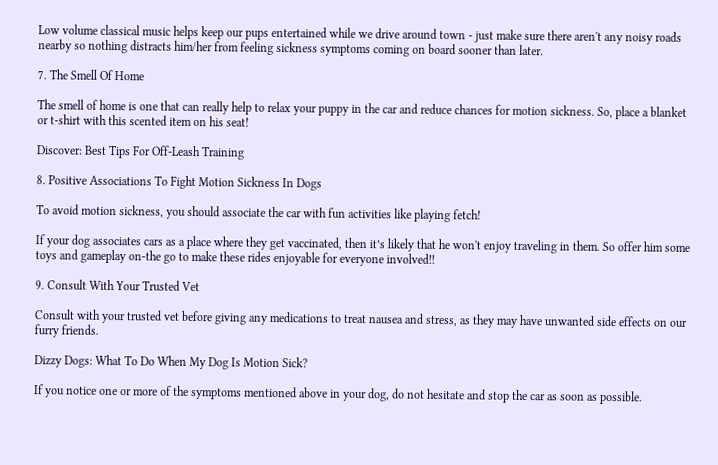Low volume classical music helps keep our pups entertained while we drive around town - just make sure there aren't any noisy roads nearby so nothing distracts him/her from feeling sickness symptoms coming on board sooner than later.

7. The Smell Of Home

The smell of home is one that can really help to relax your puppy in the car and reduce chances for motion sickness. So, place a blanket or t-shirt with this scented item on his seat!

Discover: Best Tips For Off-Leash Training

8. Positive Associations To Fight Motion Sickness In Dogs

To avoid motion sickness, you should associate the car with fun activities like playing fetch!

If your dog associates cars as a place where they get vaccinated, then it’s likely that he won't enjoy traveling in them. So offer him some toys and gameplay on-the go to make these rides enjoyable for everyone involved!!

9. Consult With Your Trusted Vet

Consult with your trusted vet before giving any medications to treat nausea and stress, as they may have unwanted side effects on our furry friends.

Dizzy Dogs: What To Do When My Dog Is Motion Sick?

If you notice one or more of the symptoms mentioned above in your dog, do not hesitate and stop the car as soon as possible.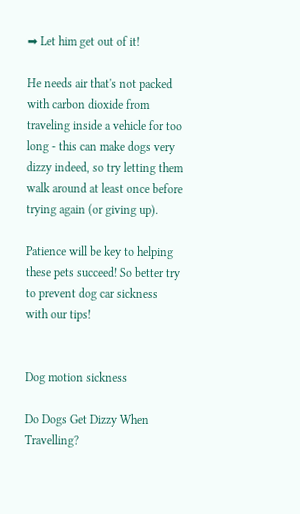➡ Let him get out of it!

He needs air that's not packed with carbon dioxide from traveling inside a vehicle for too long - this can make dogs very dizzy indeed, so try letting them walk around at least once before trying again (or giving up).

Patience will be key to helping these pets succeed! So better try to prevent dog car sickness with our tips!


Dog motion sickness

Do Dogs Get Dizzy When Travelling?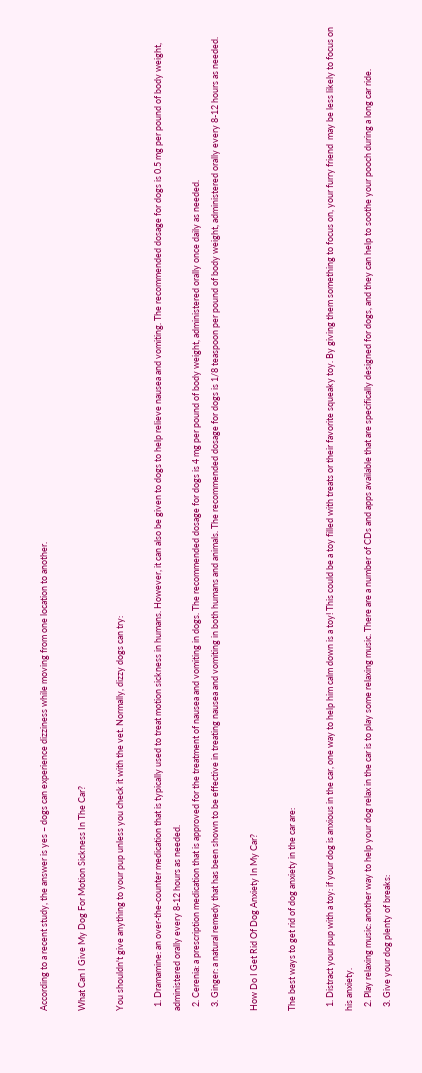According to a recent study, the answer is yes – dogs can experience dizziness while moving from one location to another.

What Can I Give My Dog For Motion Sickness In The Car?

You shouldn't give anything to your pup unless you check it with the vet. Normally, dizzy dogs can try:

  1. Dramamine: an over-the-counter medication that is typically used to treat motion sickness in humans. However, it can also be given to dogs to help relieve nausea and vomiting. The recommended dosage for dogs is 0.5 mg per pound of body weight, administered orally every 8-12 hours as needed.
  2. Cerenia: a prescription medication that is approved for the treatment of nausea and vomiting in dogs. The recommended dosage for dogs is 4 mg per pound of body weight, administered orally once daily as needed.
  3. Ginger: a natural remedy that has been shown to be effective in treating nausea and vomiting in both humans and animals. The recommended dosage for dogs is 1/8 teaspoon per pound of body weight, administered orally every 8-12 hours as needed.

How Do I Get Rid Of Dog Anxiety In My Car?

The best ways to get rid of dog anxiety in the car are:

  1. Distract your pup with a toy: if your dog is anxious in the car, one way to help him calm down is a toy! This could be a toy filled with treats or their favorite squeaky toy. By giving them something to focus on, your furry friend  may be less likely to focus on his anxiety.
  2. Play relaxing music: another way to help your dog relax in the car is to play some relaxing music. There are a number of CDs and apps available that are specifically designed for dogs, and they can help to soothe your pooch during a long car ride.
  3. Give your dog plenty of breaks: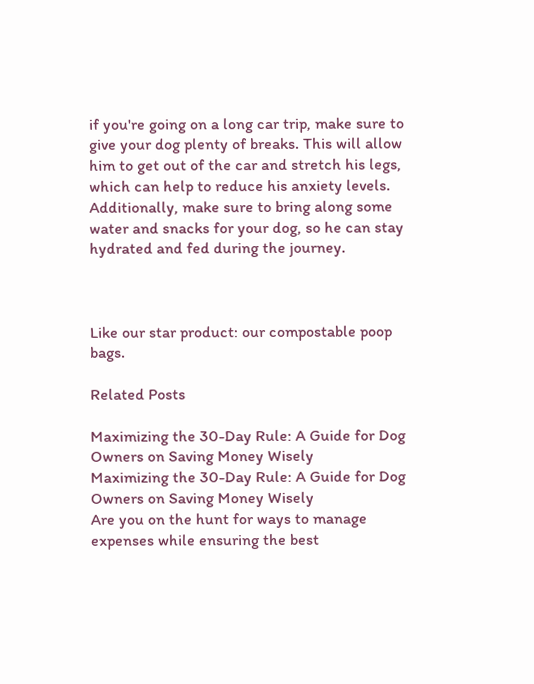if you're going on a long car trip, make sure to give your dog plenty of breaks. This will allow him to get out of the car and stretch his legs, which can help to reduce his anxiety levels. Additionally, make sure to bring along some water and snacks for your dog, so he can stay hydrated and fed during the journey.



Like our star product: our compostable poop bags.

Related Posts

Maximizing the 30-Day Rule: A Guide for Dog Owners on Saving Money Wisely
Maximizing the 30-Day Rule: A Guide for Dog Owners on Saving Money Wisely
Are you on the hunt for ways to manage expenses while ensuring the best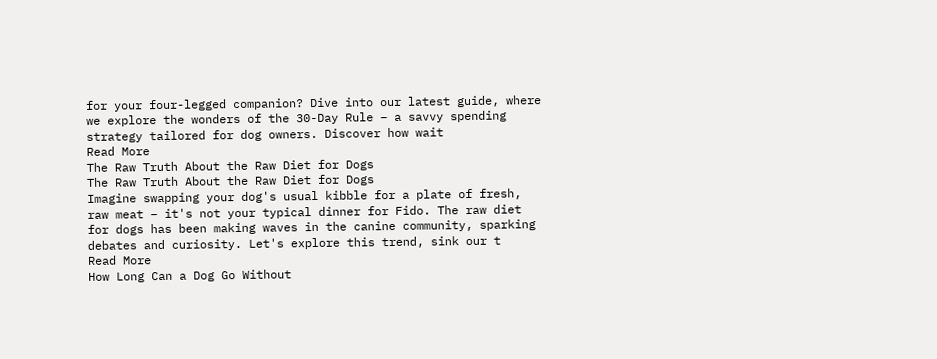for your four-legged companion? Dive into our latest guide, where we explore the wonders of the 30-Day Rule – a savvy spending strategy tailored for dog owners. Discover how wait
Read More
The Raw Truth About the Raw Diet for Dogs
The Raw Truth About the Raw Diet for Dogs
Imagine swapping your dog's usual kibble for a plate of fresh, raw meat – it's not your typical dinner for Fido. The raw diet for dogs has been making waves in the canine community, sparking debates and curiosity. Let's explore this trend, sink our t
Read More
How Long Can a Dog Go Without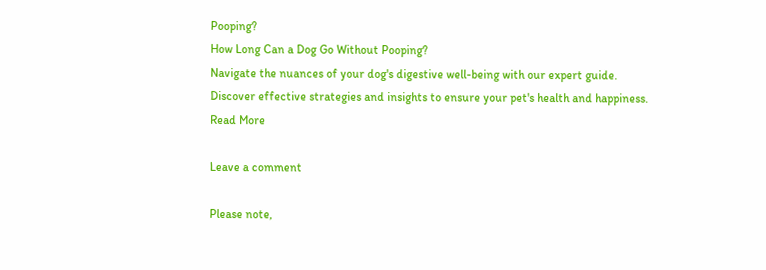Pooping?
How Long Can a Dog Go Without Pooping?
Navigate the nuances of your dog's digestive well-being with our expert guide. Discover effective strategies and insights to ensure your pet's health and happiness.
Read More

Leave a comment

Please note,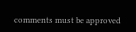comments must be approved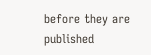before they are published